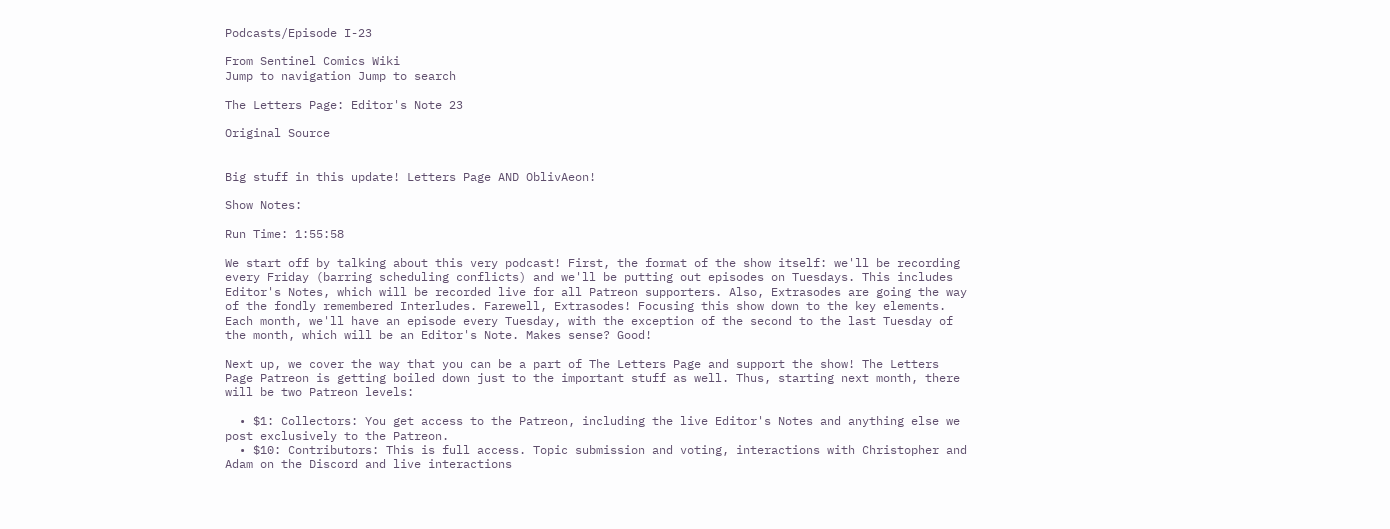Podcasts/Episode I-23

From Sentinel Comics Wiki
Jump to navigation Jump to search

The Letters Page: Editor's Note 23

Original Source


Big stuff in this update! Letters Page AND OblivAeon!

Show Notes:

Run Time: 1:55:58

We start off by talking about this very podcast! First, the format of the show itself: we'll be recording every Friday (barring scheduling conflicts) and we'll be putting out episodes on Tuesdays. This includes Editor's Notes, which will be recorded live for all Patreon supporters. Also, Extrasodes are going the way of the fondly remembered Interludes. Farewell, Extrasodes! Focusing this show down to the key elements. Each month, we'll have an episode every Tuesday, with the exception of the second to the last Tuesday of the month, which will be an Editor's Note. Makes sense? Good!

Next up, we cover the way that you can be a part of The Letters Page and support the show! The Letters Page Patreon is getting boiled down just to the important stuff as well. Thus, starting next month, there will be two Patreon levels:

  • $1: Collectors: You get access to the Patreon, including the live Editor's Notes and anything else we post exclusively to the Patreon.
  • $10: Contributors: This is full access. Topic submission and voting, interactions with Christopher and Adam on the Discord and live interactions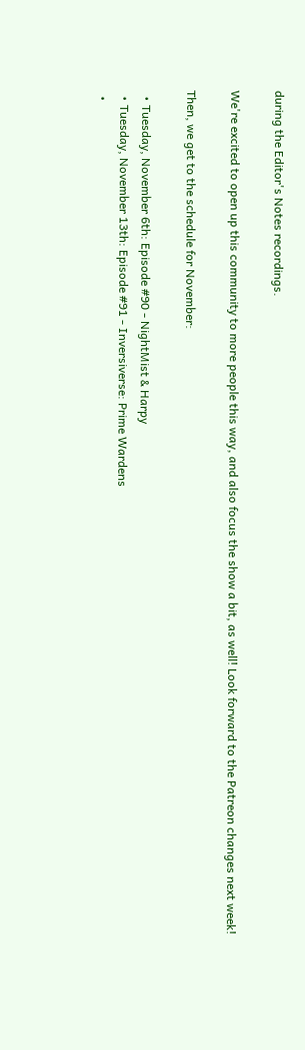during the Editor's Notes recordings.

We're excited to open up this community to more people this way, and also focus the show a bit, as well! Look forward to the Patreon changes next week!

Then, we get to the schedule for November:

  • Tuesday, November 6th: Episode #90 - NightMist & Harpy
  • Tuesday, November 13th: Episode #91 - Inversiverse: Prime Wardens
  •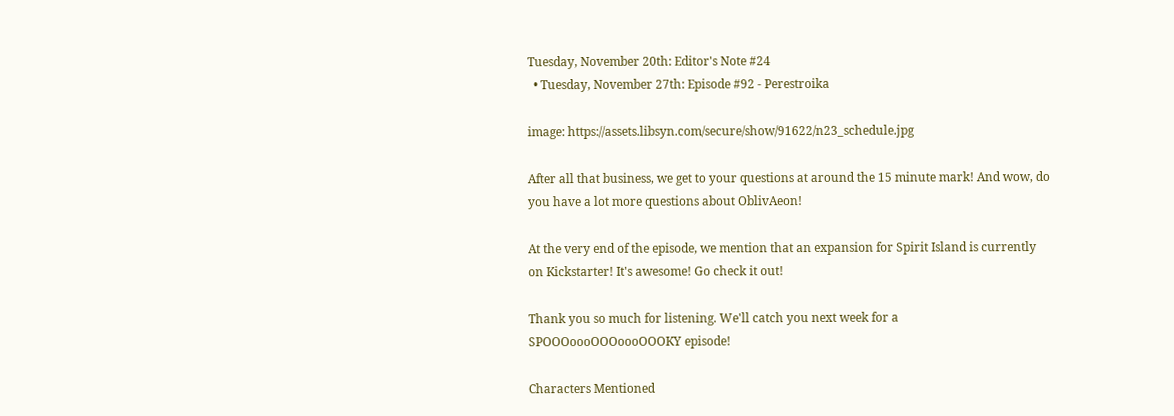Tuesday, November 20th: Editor's Note #24
  • Tuesday, November 27th: Episode #92 - Perestroika

image: https://assets.libsyn.com/secure/show/91622/n23_schedule.jpg

After all that business, we get to your questions at around the 15 minute mark! And wow, do you have a lot more questions about OblivAeon!

At the very end of the episode, we mention that an expansion for Spirit Island is currently on Kickstarter! It's awesome! Go check it out!

Thank you so much for listening. We'll catch you next week for a SPOOOoooOOOoooOOOKY episode!

Characters Mentioned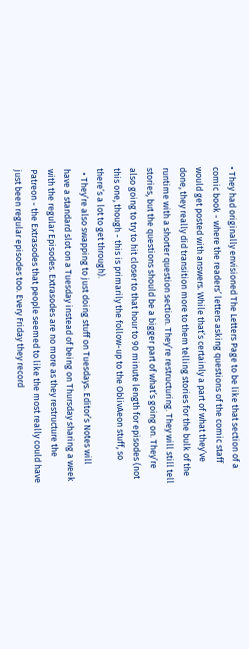• They had originally envisioned The Letters Page to be like that section of a comic book - where the readers’ letters asking questions of the comic staff would get posted with answers. While that’s certainly a part of what they’ve done, they really did transition more to them telling stories for the bulk of the runtime with a shorter question section. They’re restructuring. They will still tell stories, but the questions should be a bigger part of what’s going on. They’re also going to try to hit closer to that hour to 90 minute length for episodes (not this one, though - this is primarily the follow-up to the OblivAeon stuff, so there’s a lot to get through).
  • They’re also swapping to just doing stuff on Tuesdays. Editor’s Notes will have a standard slot on a Tuesday instead of being on Thursday sharing a week with the regular Episodes. Extrasodes are no more as they restructure the Patreon - the Extrasodes that people seemed to like the most really could have just been regular episodes too. Every Friday they record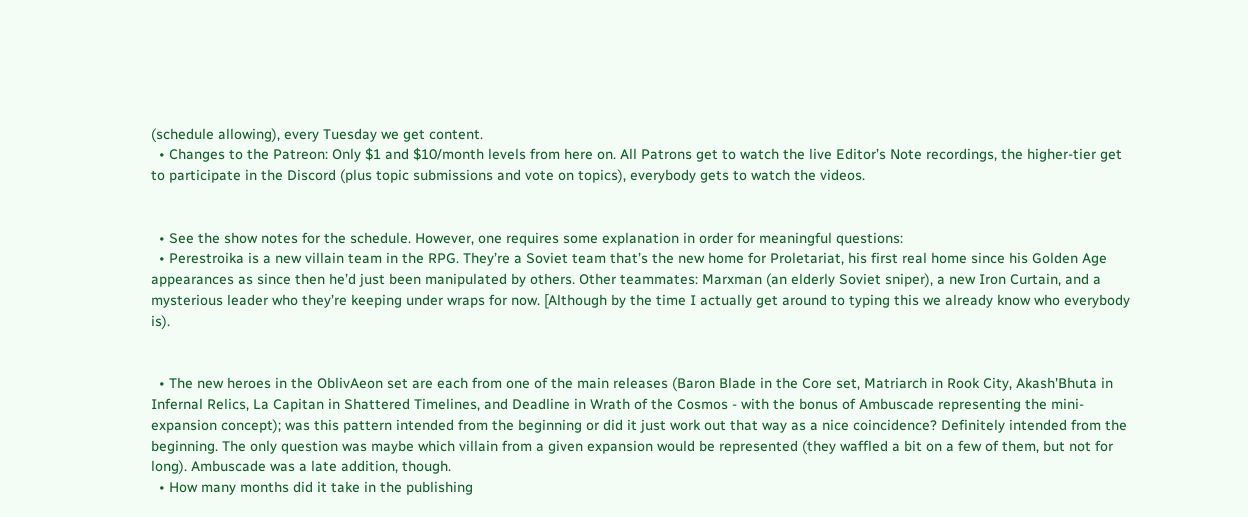(schedule allowing), every Tuesday we get content.
  • Changes to the Patreon: Only $1 and $10/month levels from here on. All Patrons get to watch the live Editor’s Note recordings, the higher-tier get to participate in the Discord (plus topic submissions and vote on topics), everybody gets to watch the videos.


  • See the show notes for the schedule. However, one requires some explanation in order for meaningful questions:
  • Perestroika is a new villain team in the RPG. They’re a Soviet team that’s the new home for Proletariat, his first real home since his Golden Age appearances as since then he’d just been manipulated by others. Other teammates: Marxman (an elderly Soviet sniper), a new Iron Curtain, and a mysterious leader who they’re keeping under wraps for now. [Although by the time I actually get around to typing this we already know who everybody is).


  • The new heroes in the OblivAeon set are each from one of the main releases (Baron Blade in the Core set, Matriarch in Rook City, Akash'Bhuta in Infernal Relics, La Capitan in Shattered Timelines, and Deadline in Wrath of the Cosmos - with the bonus of Ambuscade representing the mini-expansion concept); was this pattern intended from the beginning or did it just work out that way as a nice coincidence? Definitely intended from the beginning. The only question was maybe which villain from a given expansion would be represented (they waffled a bit on a few of them, but not for long). Ambuscade was a late addition, though.
  • How many months did it take in the publishing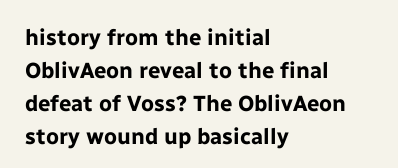history from the initial OblivAeon reveal to the final defeat of Voss? The OblivAeon story wound up basically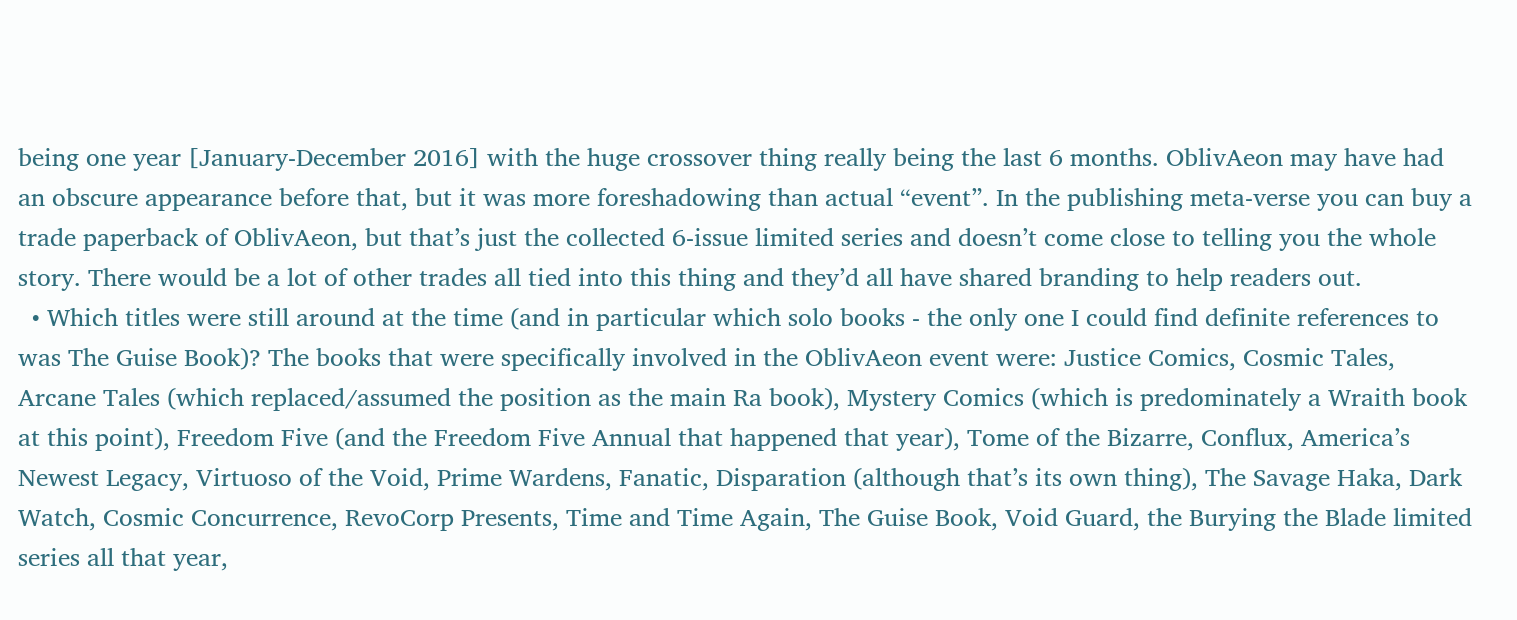being one year [January-December 2016] with the huge crossover thing really being the last 6 months. OblivAeon may have had an obscure appearance before that, but it was more foreshadowing than actual “event”. In the publishing meta-verse you can buy a trade paperback of OblivAeon, but that’s just the collected 6-issue limited series and doesn’t come close to telling you the whole story. There would be a lot of other trades all tied into this thing and they’d all have shared branding to help readers out.
  • Which titles were still around at the time (and in particular which solo books - the only one I could find definite references to was The Guise Book)? The books that were specifically involved in the OblivAeon event were: Justice Comics, Cosmic Tales, Arcane Tales (which replaced/assumed the position as the main Ra book), Mystery Comics (which is predominately a Wraith book at this point), Freedom Five (and the Freedom Five Annual that happened that year), Tome of the Bizarre, Conflux, America’s Newest Legacy, Virtuoso of the Void, Prime Wardens, Fanatic, Disparation (although that’s its own thing), The Savage Haka, Dark Watch, Cosmic Concurrence, RevoCorp Presents, Time and Time Again, The Guise Book, Void Guard, the Burying the Blade limited series all that year,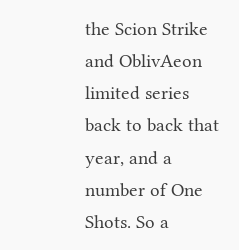the Scion Strike and OblivAeon limited series back to back that year, and a number of One Shots. So a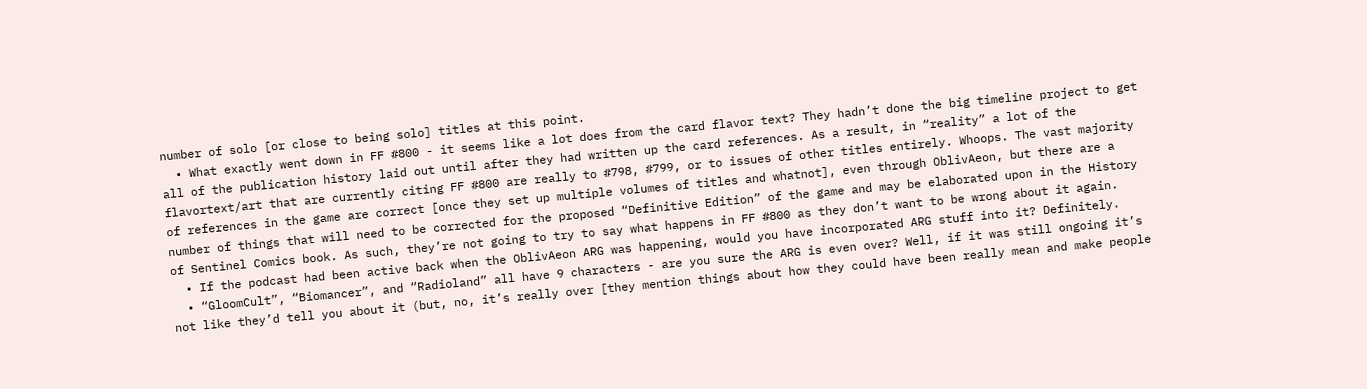number of solo [or close to being solo] titles at this point.
  • What exactly went down in FF #800 - it seems like a lot does from the card flavor text? They hadn’t done the big timeline project to get all of the publication history laid out until after they had written up the card references. As a result, in “reality” a lot of the flavortext/art that are currently citing FF #800 are really to #798, #799, or to issues of other titles entirely. Whoops. The vast majority of references in the game are correct [once they set up multiple volumes of titles and whatnot], even through OblivAeon, but there are a number of things that will need to be corrected for the proposed “Definitive Edition” of the game and may be elaborated upon in the History of Sentinel Comics book. As such, they’re not going to try to say what happens in FF #800 as they don’t want to be wrong about it again.
  • If the podcast had been active back when the OblivAeon ARG was happening, would you have incorporated ARG stuff into it? Definitely.
  • “GloomCult”, “Biomancer”, and “Radioland” all have 9 characters - are you sure the ARG is even over? Well, if it was still ongoing it’s not like they’d tell you about it (but, no, it’s really over [they mention things about how they could have been really mean and make people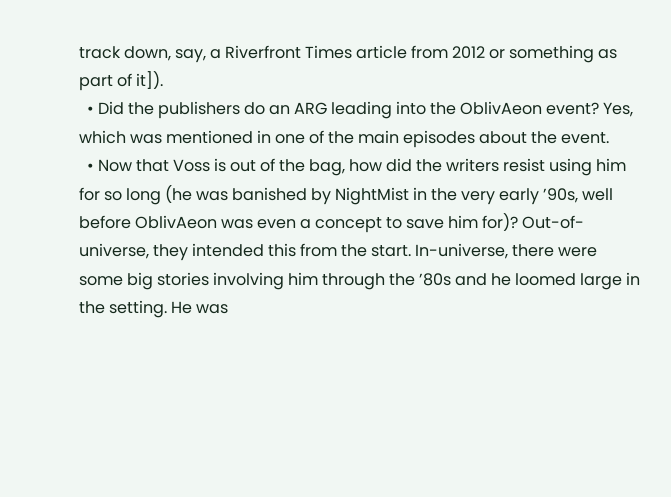track down, say, a Riverfront Times article from 2012 or something as part of it]).
  • Did the publishers do an ARG leading into the OblivAeon event? Yes, which was mentioned in one of the main episodes about the event.
  • Now that Voss is out of the bag, how did the writers resist using him for so long (he was banished by NightMist in the very early ’90s, well before OblivAeon was even a concept to save him for)? Out-of-universe, they intended this from the start. In-universe, there were some big stories involving him through the ’80s and he loomed large in the setting. He was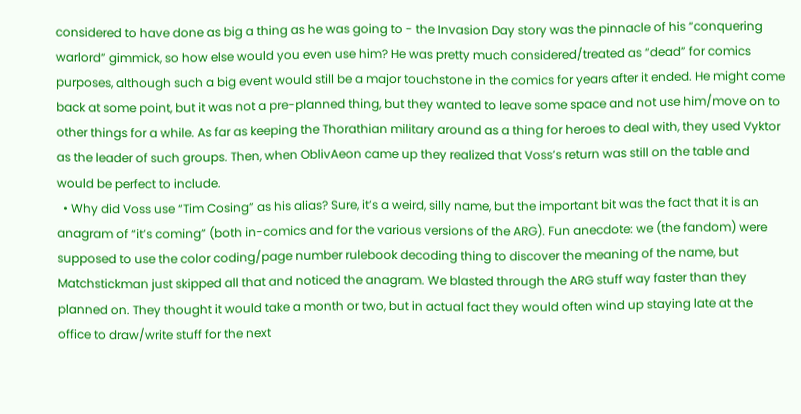considered to have done as big a thing as he was going to - the Invasion Day story was the pinnacle of his “conquering warlord” gimmick, so how else would you even use him? He was pretty much considered/treated as “dead” for comics purposes, although such a big event would still be a major touchstone in the comics for years after it ended. He might come back at some point, but it was not a pre-planned thing, but they wanted to leave some space and not use him/move on to other things for a while. As far as keeping the Thorathian military around as a thing for heroes to deal with, they used Vyktor as the leader of such groups. Then, when OblivAeon came up they realized that Voss’s return was still on the table and would be perfect to include.
  • Why did Voss use “Tim Cosing” as his alias? Sure, it’s a weird, silly name, but the important bit was the fact that it is an anagram of “it’s coming” (both in-comics and for the various versions of the ARG). Fun anecdote: we (the fandom) were supposed to use the color coding/page number rulebook decoding thing to discover the meaning of the name, but Matchstickman just skipped all that and noticed the anagram. We blasted through the ARG stuff way faster than they planned on. They thought it would take a month or two, but in actual fact they would often wind up staying late at the office to draw/write stuff for the next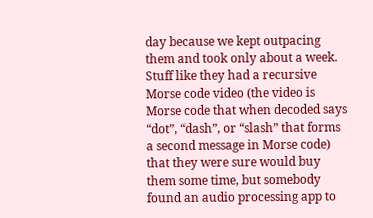day because we kept outpacing them and took only about a week. Stuff like they had a recursive Morse code video (the video is Morse code that when decoded says “dot”, “dash”, or “slash” that forms a second message in Morse code) that they were sure would buy them some time, but somebody found an audio processing app to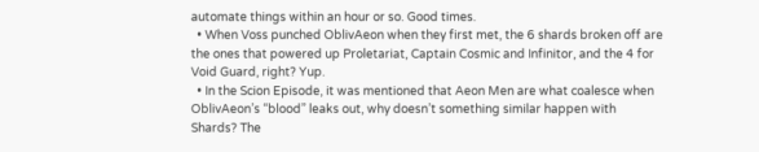automate things within an hour or so. Good times.
  • When Voss punched OblivAeon when they first met, the 6 shards broken off are the ones that powered up Proletariat, Captain Cosmic and Infinitor, and the 4 for Void Guard, right? Yup.
  • In the Scion Episode, it was mentioned that Aeon Men are what coalesce when OblivAeon’s “blood” leaks out, why doesn’t something similar happen with Shards? The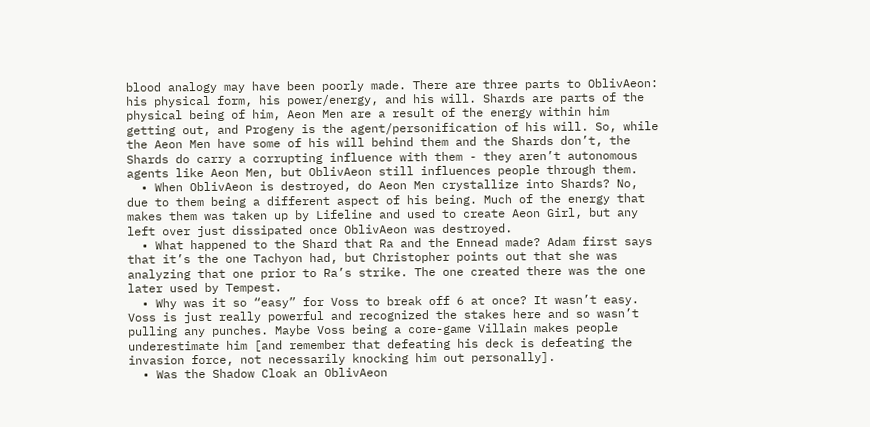blood analogy may have been poorly made. There are three parts to OblivAeon: his physical form, his power/energy, and his will. Shards are parts of the physical being of him, Aeon Men are a result of the energy within him getting out, and Progeny is the agent/personification of his will. So, while the Aeon Men have some of his will behind them and the Shards don’t, the Shards do carry a corrupting influence with them - they aren’t autonomous agents like Aeon Men, but OblivAeon still influences people through them.
  • When OblivAeon is destroyed, do Aeon Men crystallize into Shards? No, due to them being a different aspect of his being. Much of the energy that makes them was taken up by Lifeline and used to create Aeon Girl, but any left over just dissipated once OblivAeon was destroyed.
  • What happened to the Shard that Ra and the Ennead made? Adam first says that it’s the one Tachyon had, but Christopher points out that she was analyzing that one prior to Ra’s strike. The one created there was the one later used by Tempest.
  • Why was it so “easy” for Voss to break off 6 at once? It wasn’t easy. Voss is just really powerful and recognized the stakes here and so wasn’t pulling any punches. Maybe Voss being a core-game Villain makes people underestimate him [and remember that defeating his deck is defeating the invasion force, not necessarily knocking him out personally].
  • Was the Shadow Cloak an OblivAeon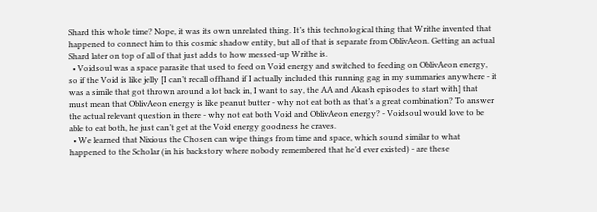Shard this whole time? Nope, it was its own unrelated thing. It’s this technological thing that Writhe invented that happened to connect him to this cosmic shadow entity, but all of that is separate from OblivAeon. Getting an actual Shard later on top of all of that just adds to how messed-up Writhe is.
  • Voidsoul was a space parasite that used to feed on Void energy and switched to feeding on OblivAeon energy, so if the Void is like jelly [I can’t recall offhand if I actually included this running gag in my summaries anywhere - it was a simile that got thrown around a lot back in, I want to say, the AA and Akash episodes to start with] that must mean that OblivAeon energy is like peanut butter - why not eat both as that’s a great combination? To answer the actual relevant question in there - why not eat both Void and OblivAeon energy? - Voidsoul would love to be able to eat both, he just can’t get at the Void energy goodness he craves.
  • We learned that Nixious the Chosen can wipe things from time and space, which sound similar to what happened to the Scholar (in his backstory where nobody remembered that he’d ever existed) - are these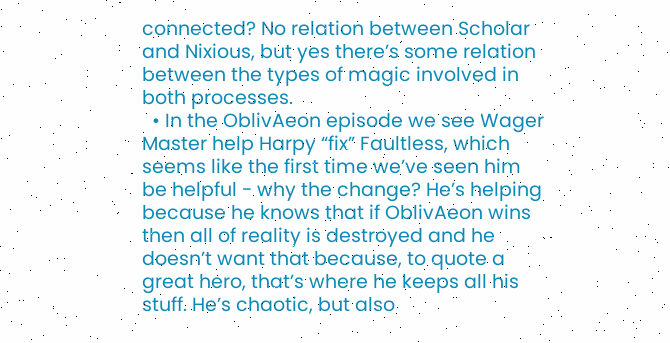connected? No relation between Scholar and Nixious, but yes there’s some relation between the types of magic involved in both processes.
  • In the OblivAeon episode we see Wager Master help Harpy “fix” Faultless, which seems like the first time we’ve seen him be helpful - why the change? He’s helping because he knows that if OblivAeon wins then all of reality is destroyed and he doesn’t want that because, to quote a great hero, that’s where he keeps all his stuff. He’s chaotic, but also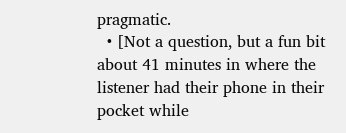pragmatic.
  • [Not a question, but a fun bit about 41 minutes in where the listener had their phone in their pocket while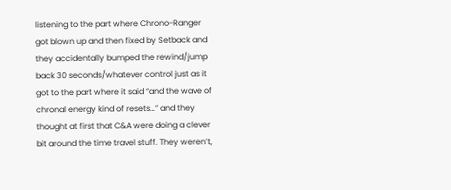listening to the part where Chrono-Ranger got blown up and then fixed by Setback and they accidentally bumped the rewind/jump back 30 seconds/whatever control just as it got to the part where it said “and the wave of chronal energy kind of resets…” and they thought at first that C&A were doing a clever bit around the time travel stuff. They weren’t,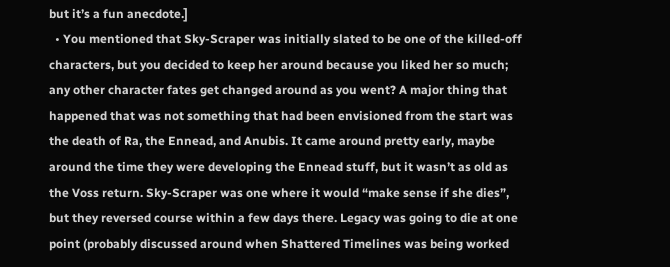but it’s a fun anecdote.]
  • You mentioned that Sky-Scraper was initially slated to be one of the killed-off characters, but you decided to keep her around because you liked her so much; any other character fates get changed around as you went? A major thing that happened that was not something that had been envisioned from the start was the death of Ra, the Ennead, and Anubis. It came around pretty early, maybe around the time they were developing the Ennead stuff, but it wasn’t as old as the Voss return. Sky-Scraper was one where it would “make sense if she dies”, but they reversed course within a few days there. Legacy was going to die at one point (probably discussed around when Shattered Timelines was being worked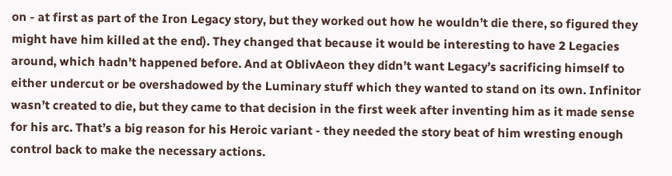on - at first as part of the Iron Legacy story, but they worked out how he wouldn’t die there, so figured they might have him killed at the end). They changed that because it would be interesting to have 2 Legacies around, which hadn’t happened before. And at OblivAeon they didn’t want Legacy’s sacrificing himself to either undercut or be overshadowed by the Luminary stuff which they wanted to stand on its own. Infinitor wasn’t created to die, but they came to that decision in the first week after inventing him as it made sense for his arc. That’s a big reason for his Heroic variant - they needed the story beat of him wresting enough control back to make the necessary actions.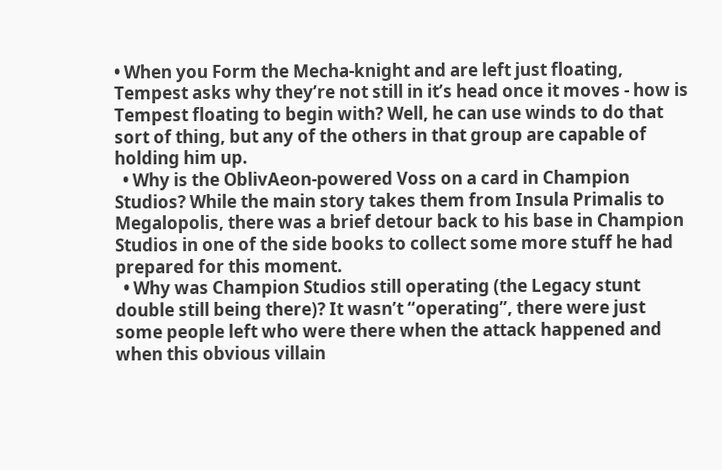• When you Form the Mecha-knight and are left just floating, Tempest asks why they’re not still in it’s head once it moves - how is Tempest floating to begin with? Well, he can use winds to do that sort of thing, but any of the others in that group are capable of holding him up.
  • Why is the OblivAeon-powered Voss on a card in Champion Studios? While the main story takes them from Insula Primalis to Megalopolis, there was a brief detour back to his base in Champion Studios in one of the side books to collect some more stuff he had prepared for this moment.
  • Why was Champion Studios still operating (the Legacy stunt double still being there)? It wasn’t “operating”, there were just some people left who were there when the attack happened and when this obvious villain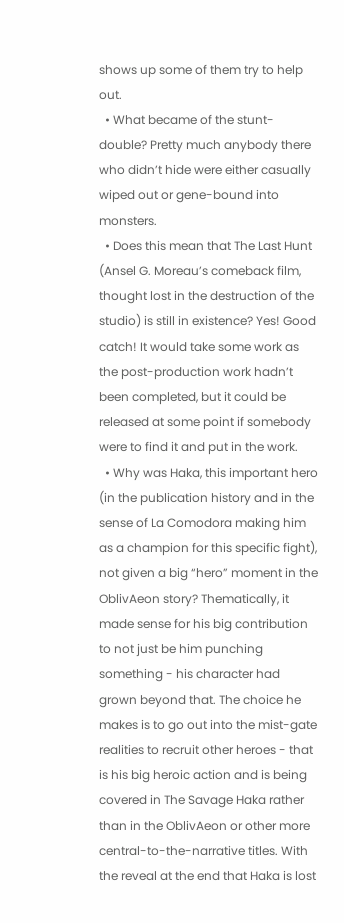shows up some of them try to help out.
  • What became of the stunt-double? Pretty much anybody there who didn’t hide were either casually wiped out or gene-bound into monsters.
  • Does this mean that The Last Hunt (Ansel G. Moreau’s comeback film, thought lost in the destruction of the studio) is still in existence? Yes! Good catch! It would take some work as the post-production work hadn’t been completed, but it could be released at some point if somebody were to find it and put in the work.
  • Why was Haka, this important hero (in the publication history and in the sense of La Comodora making him as a champion for this specific fight), not given a big “hero” moment in the OblivAeon story? Thematically, it made sense for his big contribution to not just be him punching something - his character had grown beyond that. The choice he makes is to go out into the mist-gate realities to recruit other heroes - that is his big heroic action and is being covered in The Savage Haka rather than in the OblivAeon or other more central-to-the-narrative titles. With the reveal at the end that Haka is lost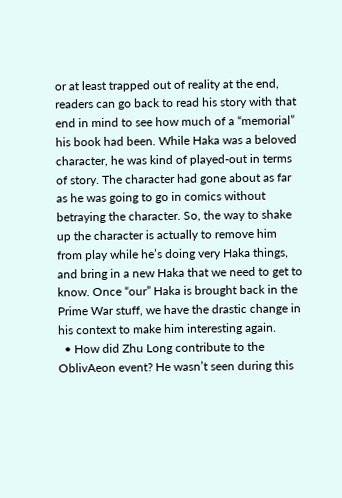or at least trapped out of reality at the end, readers can go back to read his story with that end in mind to see how much of a “memorial” his book had been. While Haka was a beloved character, he was kind of played-out in terms of story. The character had gone about as far as he was going to go in comics without betraying the character. So, the way to shake up the character is actually to remove him from play while he’s doing very Haka things, and bring in a new Haka that we need to get to know. Once “our” Haka is brought back in the Prime War stuff, we have the drastic change in his context to make him interesting again.
  • How did Zhu Long contribute to the OblivAeon event? He wasn’t seen during this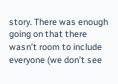story. There was enough going on that there wasn’t room to include everyone (we don’t see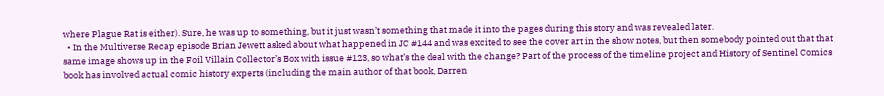where Plague Rat is either). Sure, he was up to something, but it just wasn’t something that made it into the pages during this story and was revealed later.
  • In the Multiverse Recap episode Brian Jewett asked about what happened in JC #144 and was excited to see the cover art in the show notes, but then somebody pointed out that that same image shows up in the Foil Villain Collector’s Box with issue #123, so what’s the deal with the change? Part of the process of the timeline project and History of Sentinel Comics book has involved actual comic history experts (including the main author of that book, Darren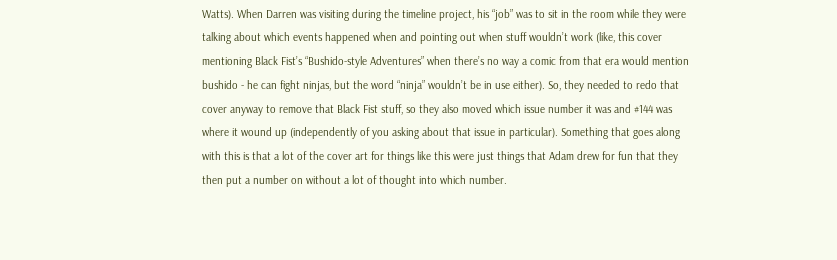Watts). When Darren was visiting during the timeline project, his “job” was to sit in the room while they were talking about which events happened when and pointing out when stuff wouldn’t work (like, this cover mentioning Black Fist’s “Bushido-style Adventures” when there’s no way a comic from that era would mention bushido - he can fight ninjas, but the word “ninja” wouldn’t be in use either). So, they needed to redo that cover anyway to remove that Black Fist stuff, so they also moved which issue number it was and #144 was where it wound up (independently of you asking about that issue in particular). Something that goes along with this is that a lot of the cover art for things like this were just things that Adam drew for fun that they then put a number on without a lot of thought into which number.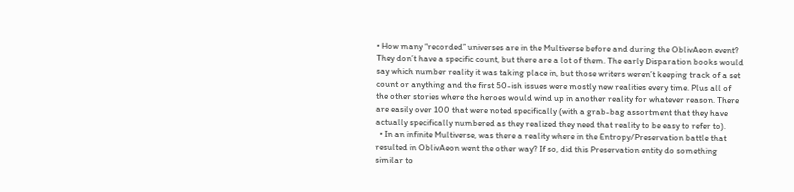• How many “recorded” universes are in the Multiverse before and during the OblivAeon event? They don’t have a specific count, but there are a lot of them. The early Disparation books would say which number reality it was taking place in, but those writers weren’t keeping track of a set count or anything and the first 50-ish issues were mostly new realities every time. Plus all of the other stories where the heroes would wind up in another reality for whatever reason. There are easily over 100 that were noted specifically (with a grab-bag assortment that they have actually specifically numbered as they realized they need that reality to be easy to refer to).
  • In an infinite Multiverse, was there a reality where in the Entropy/Preservation battle that resulted in OblivAeon went the other way? If so, did this Preservation entity do something similar to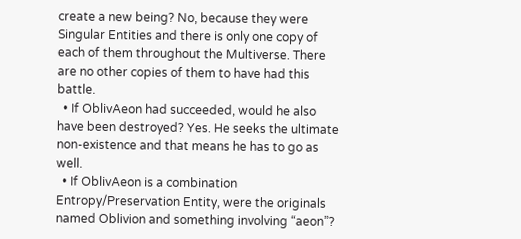create a new being? No, because they were Singular Entities and there is only one copy of each of them throughout the Multiverse. There are no other copies of them to have had this battle.
  • If OblivAeon had succeeded, would he also have been destroyed? Yes. He seeks the ultimate non-existence and that means he has to go as well.
  • If OblivAeon is a combination Entropy/Preservation Entity, were the originals named Oblivion and something involving “aeon”?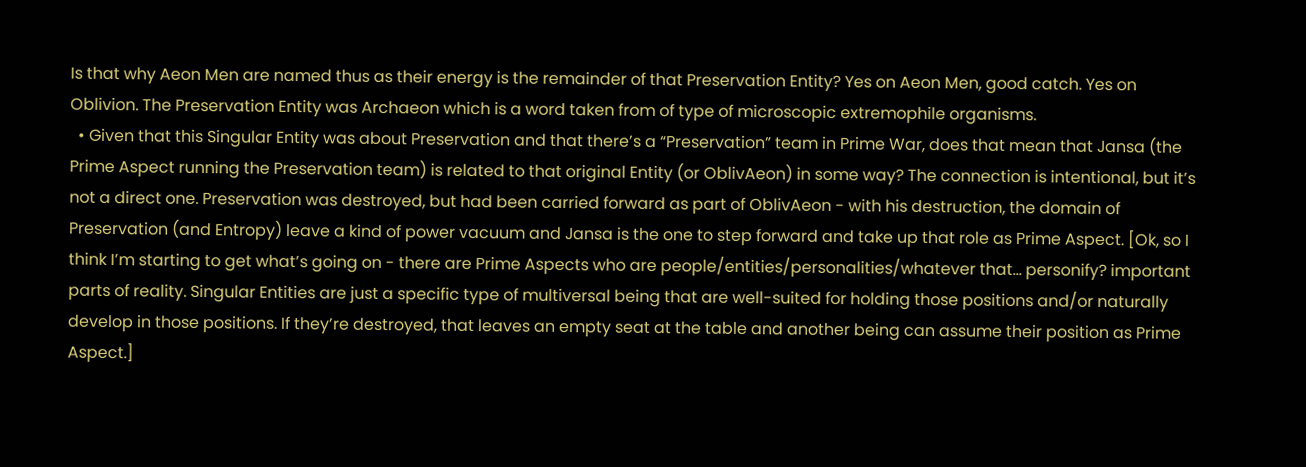Is that why Aeon Men are named thus as their energy is the remainder of that Preservation Entity? Yes on Aeon Men, good catch. Yes on Oblivion. The Preservation Entity was Archaeon which is a word taken from of type of microscopic extremophile organisms.
  • Given that this Singular Entity was about Preservation and that there’s a “Preservation” team in Prime War, does that mean that Jansa (the Prime Aspect running the Preservation team) is related to that original Entity (or OblivAeon) in some way? The connection is intentional, but it’s not a direct one. Preservation was destroyed, but had been carried forward as part of OblivAeon - with his destruction, the domain of Preservation (and Entropy) leave a kind of power vacuum and Jansa is the one to step forward and take up that role as Prime Aspect. [Ok, so I think I’m starting to get what’s going on - there are Prime Aspects who are people/entities/personalities/whatever that… personify? important parts of reality. Singular Entities are just a specific type of multiversal being that are well-suited for holding those positions and/or naturally develop in those positions. If they’re destroyed, that leaves an empty seat at the table and another being can assume their position as Prime Aspect.]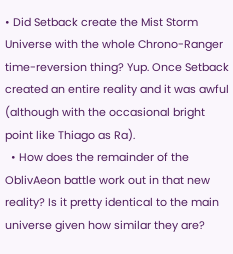• Did Setback create the Mist Storm Universe with the whole Chrono-Ranger time-reversion thing? Yup. Once Setback created an entire reality and it was awful (although with the occasional bright point like Thiago as Ra).
  • How does the remainder of the OblivAeon battle work out in that new reality? Is it pretty identical to the main universe given how similar they are?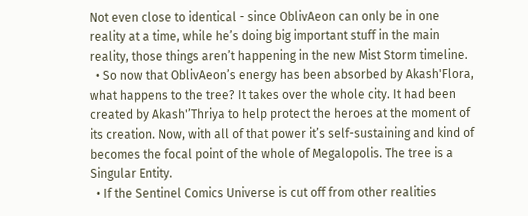Not even close to identical - since OblivAeon can only be in one reality at a time, while he’s doing big important stuff in the main reality, those things aren’t happening in the new Mist Storm timeline.
  • So now that OblivAeon’s energy has been absorbed by Akash'Flora, what happens to the tree? It takes over the whole city. It had been created by Akash'’Thriya to help protect the heroes at the moment of its creation. Now, with all of that power it’s self-sustaining and kind of becomes the focal point of the whole of Megalopolis. The tree is a Singular Entity.
  • If the Sentinel Comics Universe is cut off from other realities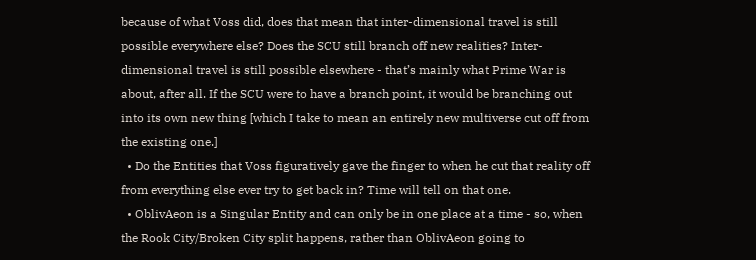because of what Voss did, does that mean that inter-dimensional travel is still possible everywhere else? Does the SCU still branch off new realities? Inter-dimensional travel is still possible elsewhere - that’s mainly what Prime War is about, after all. If the SCU were to have a branch point, it would be branching out into its own new thing [which I take to mean an entirely new multiverse cut off from the existing one.]
  • Do the Entities that Voss figuratively gave the finger to when he cut that reality off from everything else ever try to get back in? Time will tell on that one.
  • OblivAeon is a Singular Entity and can only be in one place at a time - so, when the Rook City/Broken City split happens, rather than OblivAeon going to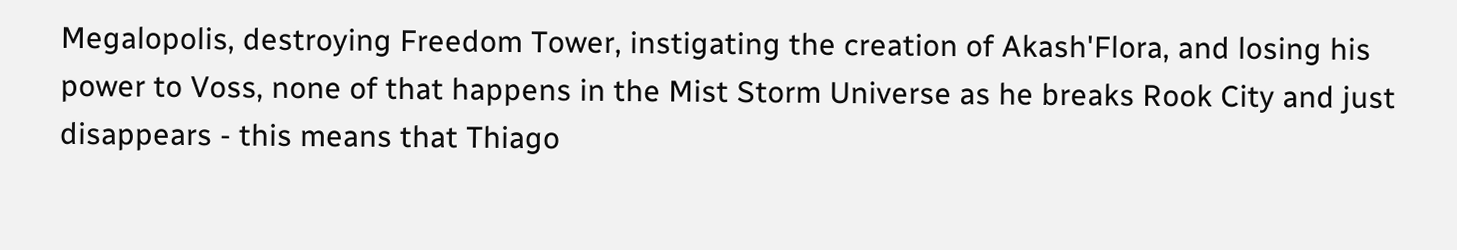Megalopolis, destroying Freedom Tower, instigating the creation of Akash'Flora, and losing his power to Voss, none of that happens in the Mist Storm Universe as he breaks Rook City and just disappears - this means that Thiago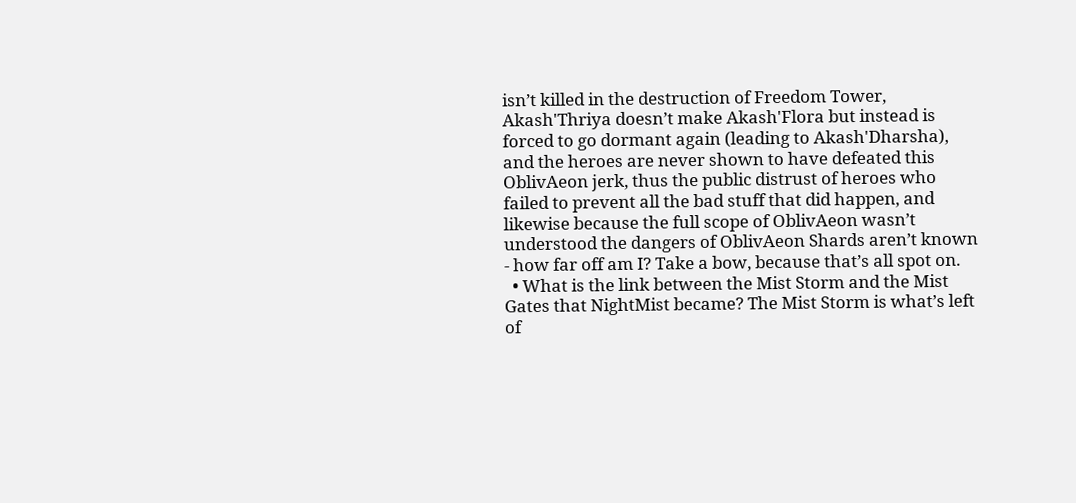isn’t killed in the destruction of Freedom Tower, Akash'Thriya doesn’t make Akash'Flora but instead is forced to go dormant again (leading to Akash'Dharsha), and the heroes are never shown to have defeated this OblivAeon jerk, thus the public distrust of heroes who failed to prevent all the bad stuff that did happen, and likewise because the full scope of OblivAeon wasn’t understood the dangers of OblivAeon Shards aren’t known - how far off am I? Take a bow, because that’s all spot on.
  • What is the link between the Mist Storm and the Mist Gates that NightMist became? The Mist Storm is what’s left of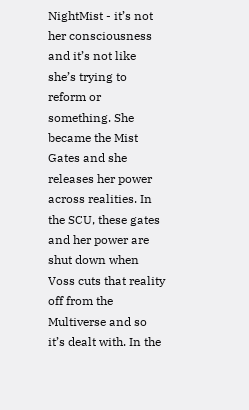NightMist - it’s not her consciousness and it’s not like she’s trying to reform or something. She became the Mist Gates and she releases her power across realities. In the SCU, these gates and her power are shut down when Voss cuts that reality off from the Multiverse and so it’s dealt with. In the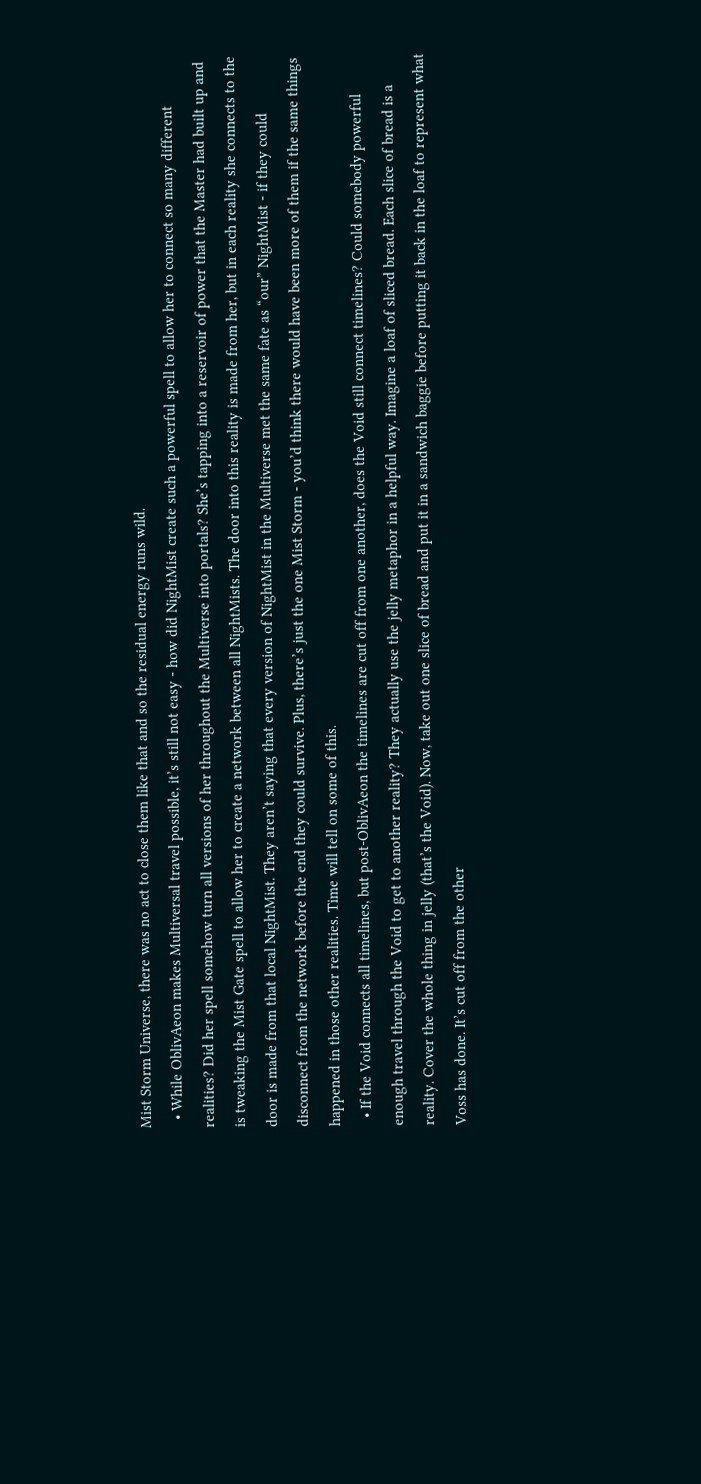Mist Storm Universe, there was no act to close them like that and so the residual energy runs wild.
  • While OblivAeon makes Multiversal travel possible, it’s still not easy - how did NightMist create such a powerful spell to allow her to connect so many different realities? Did her spell somehow turn all versions of her throughout the Multiverse into portals? She’s tapping into a reservoir of power that the Master had built up and is tweaking the Mist Gate spell to allow her to create a network between all NightMists. The door into this reality is made from her, but in each reality she connects to the door is made from that local NightMist. They aren’t saying that every version of NightMist in the Multiverse met the same fate as “our” NightMist - if they could disconnect from the network before the end they could survive. Plus, there’s just the one Mist Storm - you’d think there would have been more of them if the same things happened in those other realities. Time will tell on some of this.
  • If the Void connects all timelines, but post-OblivAeon the timelines are cut off from one another, does the Void still connect timelines? Could somebody powerful enough travel through the Void to get to another reality? They actually use the jelly metaphor in a helpful way. Imagine a loaf of sliced bread. Each slice of bread is a reality. Cover the whole thing in jelly (that’s the Void). Now, take out one slice of bread and put it in a sandwich baggie before putting it back in the loaf to represent what Voss has done. It’s cut off from the other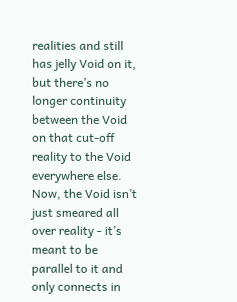realities and still has jelly Void on it, but there’s no longer continuity between the Void on that cut-off reality to the Void everywhere else. Now, the Void isn’t just smeared all over reality - it’s meant to be parallel to it and only connects in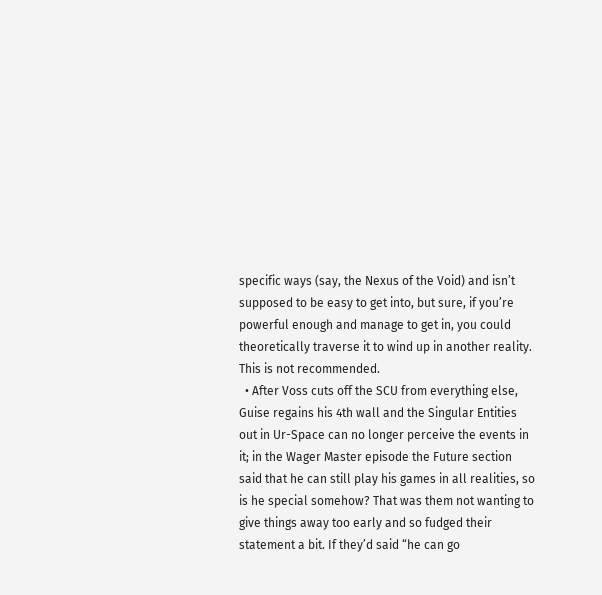specific ways (say, the Nexus of the Void) and isn’t supposed to be easy to get into, but sure, if you’re powerful enough and manage to get in, you could theoretically traverse it to wind up in another reality. This is not recommended.
  • After Voss cuts off the SCU from everything else, Guise regains his 4th wall and the Singular Entities out in Ur-Space can no longer perceive the events in it; in the Wager Master episode the Future section said that he can still play his games in all realities, so is he special somehow? That was them not wanting to give things away too early and so fudged their statement a bit. If they’d said “he can go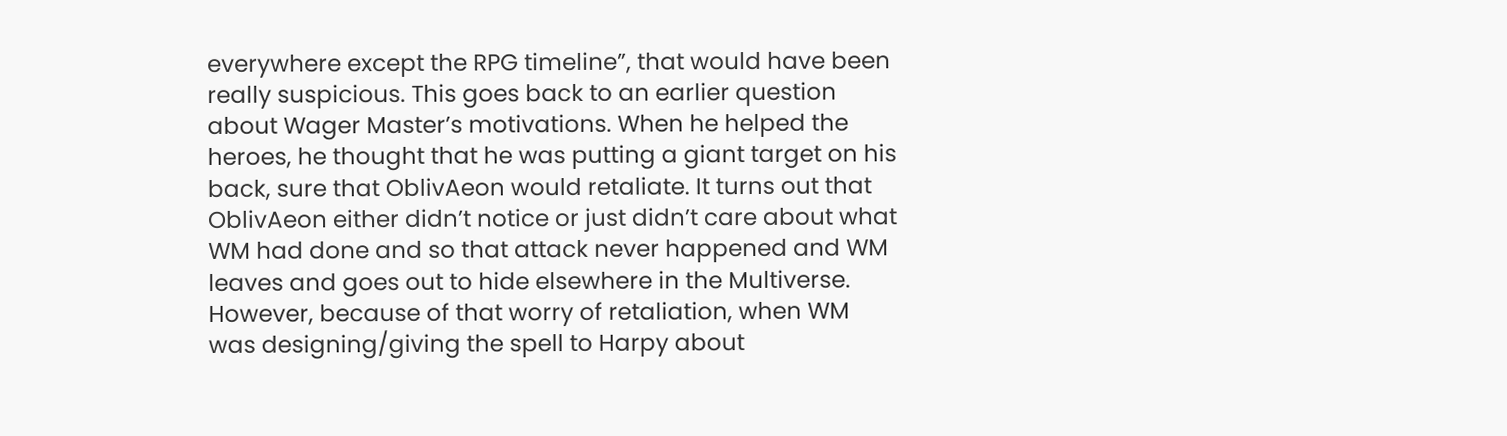everywhere except the RPG timeline”, that would have been really suspicious. This goes back to an earlier question about Wager Master’s motivations. When he helped the heroes, he thought that he was putting a giant target on his back, sure that OblivAeon would retaliate. It turns out that OblivAeon either didn’t notice or just didn’t care about what WM had done and so that attack never happened and WM leaves and goes out to hide elsewhere in the Multiverse. However, because of that worry of retaliation, when WM was designing/giving the spell to Harpy about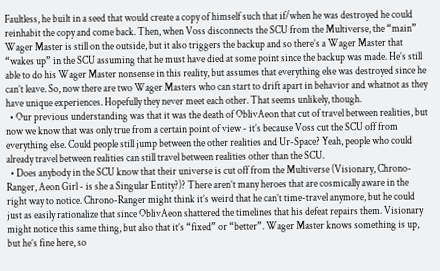Faultless, he built in a seed that would create a copy of himself such that if/when he was destroyed he could reinhabit the copy and come back. Then, when Voss disconnects the SCU from the Multiverse, the “main” Wager Master is still on the outside, but it also triggers the backup and so there’s a Wager Master that “wakes up” in the SCU assuming that he must have died at some point since the backup was made. He’s still able to do his Wager Master nonsense in this reality, but assumes that everything else was destroyed since he can’t leave. So, now there are two Wager Masters who can start to drift apart in behavior and whatnot as they have unique experiences. Hopefully they never meet each other. That seems unlikely, though.
  • Our previous understanding was that it was the death of OblivAeon that cut of travel between realities, but now we know that was only true from a certain point of view - it’s because Voss cut the SCU off from everything else. Could people still jump between the other realities and Ur-Space? Yeah, people who could already travel between realities can still travel between realities other than the SCU.
  • Does anybody in the SCU know that their universe is cut off from the Multiverse (Visionary, Chrono-Ranger, Aeon Girl - is she a Singular Entity?)? There aren’t many heroes that are cosmically aware in the right way to notice. Chrono-Ranger might think it’s weird that he can’t time-travel anymore, but he could just as easily rationalize that since OblivAeon shattered the timelines that his defeat repairs them. Visionary might notice this same thing, but also that it’s “fixed” or “better”. Wager Master knows something is up, but he’s fine here, so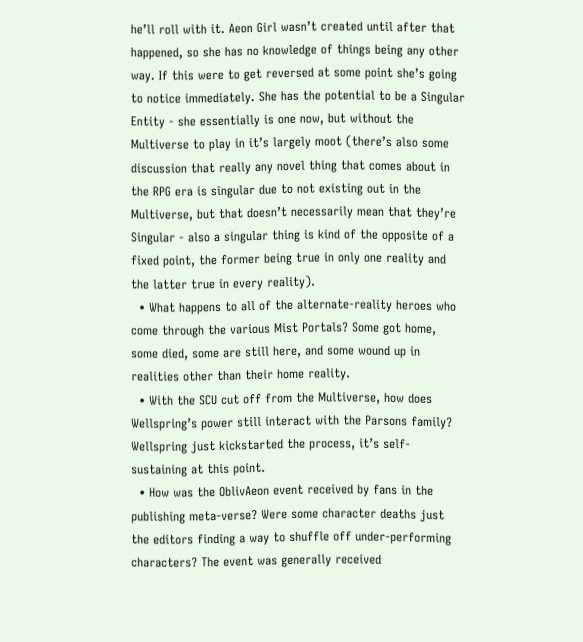he’ll roll with it. Aeon Girl wasn’t created until after that happened, so she has no knowledge of things being any other way. If this were to get reversed at some point she’s going to notice immediately. She has the potential to be a Singular Entity - she essentially is one now, but without the Multiverse to play in it’s largely moot (there’s also some discussion that really any novel thing that comes about in the RPG era is singular due to not existing out in the Multiverse, but that doesn’t necessarily mean that they’re Singular - also a singular thing is kind of the opposite of a fixed point, the former being true in only one reality and the latter true in every reality).
  • What happens to all of the alternate-reality heroes who come through the various Mist Portals? Some got home, some died, some are still here, and some wound up in realities other than their home reality.
  • With the SCU cut off from the Multiverse, how does Wellspring’s power still interact with the Parsons family? Wellspring just kickstarted the process, it’s self-sustaining at this point.
  • How was the OblivAeon event received by fans in the publishing meta-verse? Were some character deaths just the editors finding a way to shuffle off under-performing characters? The event was generally received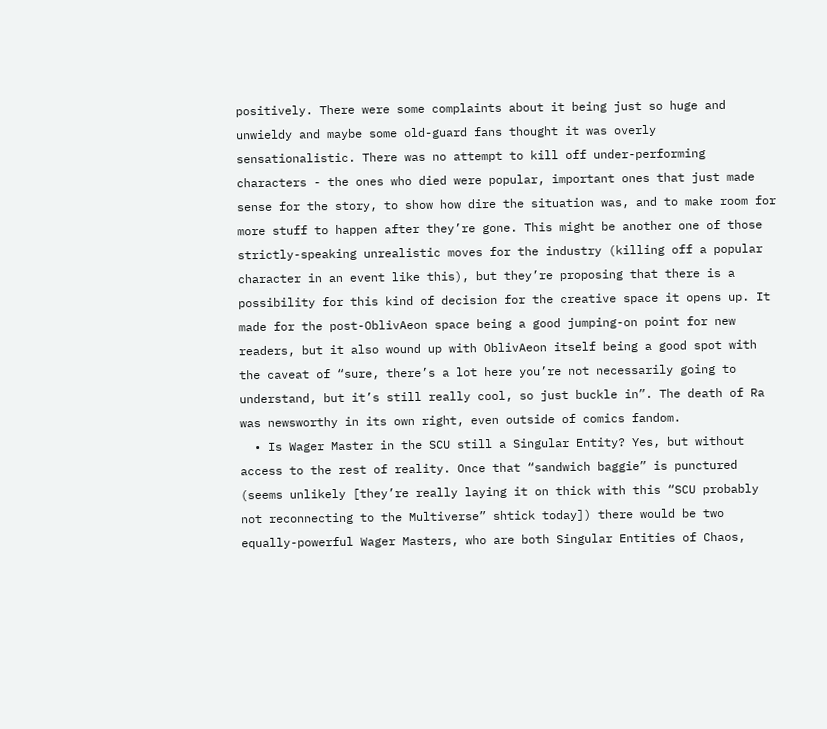positively. There were some complaints about it being just so huge and unwieldy and maybe some old-guard fans thought it was overly sensationalistic. There was no attempt to kill off under-performing characters - the ones who died were popular, important ones that just made sense for the story, to show how dire the situation was, and to make room for more stuff to happen after they’re gone. This might be another one of those strictly-speaking unrealistic moves for the industry (killing off a popular character in an event like this), but they’re proposing that there is a possibility for this kind of decision for the creative space it opens up. It made for the post-OblivAeon space being a good jumping-on point for new readers, but it also wound up with OblivAeon itself being a good spot with the caveat of “sure, there’s a lot here you’re not necessarily going to understand, but it’s still really cool, so just buckle in”. The death of Ra was newsworthy in its own right, even outside of comics fandom.
  • Is Wager Master in the SCU still a Singular Entity? Yes, but without access to the rest of reality. Once that “sandwich baggie” is punctured (seems unlikely [they’re really laying it on thick with this “SCU probably not reconnecting to the Multiverse” shtick today]) there would be two equally-powerful Wager Masters, who are both Singular Entities of Chaos,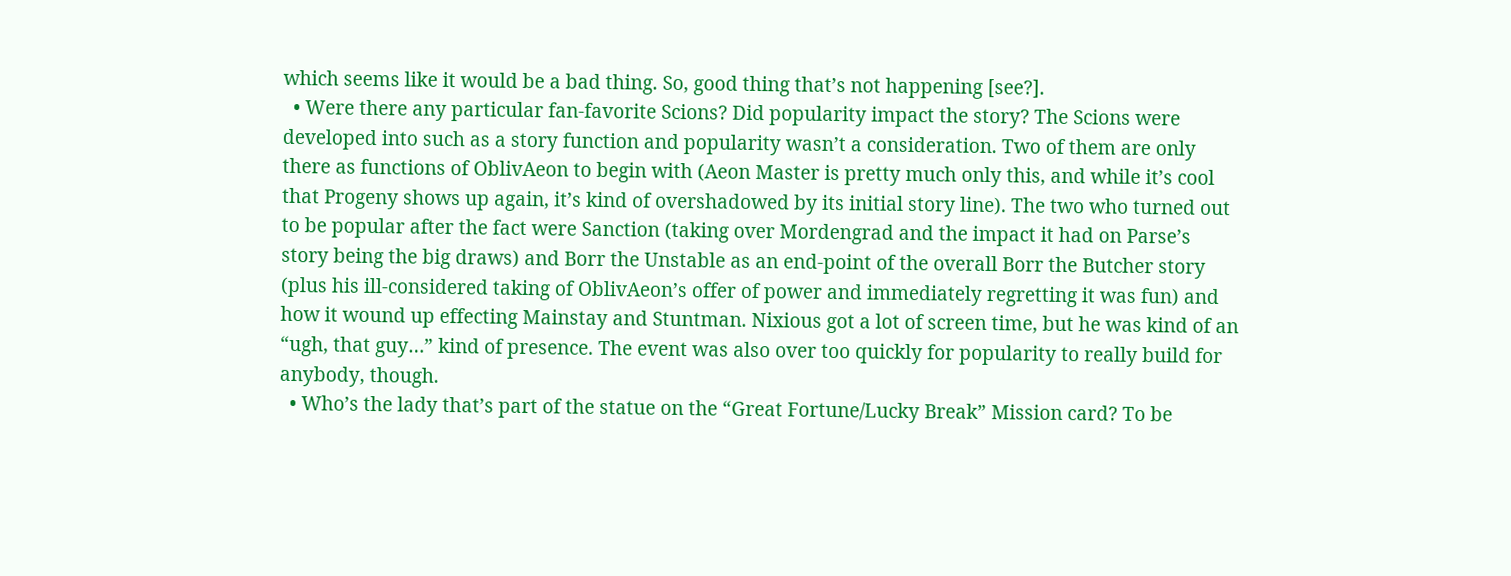which seems like it would be a bad thing. So, good thing that’s not happening [see?].
  • Were there any particular fan-favorite Scions? Did popularity impact the story? The Scions were developed into such as a story function and popularity wasn’t a consideration. Two of them are only there as functions of OblivAeon to begin with (Aeon Master is pretty much only this, and while it’s cool that Progeny shows up again, it’s kind of overshadowed by its initial story line). The two who turned out to be popular after the fact were Sanction (taking over Mordengrad and the impact it had on Parse’s story being the big draws) and Borr the Unstable as an end-point of the overall Borr the Butcher story (plus his ill-considered taking of OblivAeon’s offer of power and immediately regretting it was fun) and how it wound up effecting Mainstay and Stuntman. Nixious got a lot of screen time, but he was kind of an “ugh, that guy…” kind of presence. The event was also over too quickly for popularity to really build for anybody, though.
  • Who’s the lady that’s part of the statue on the “Great Fortune/Lucky Break” Mission card? To be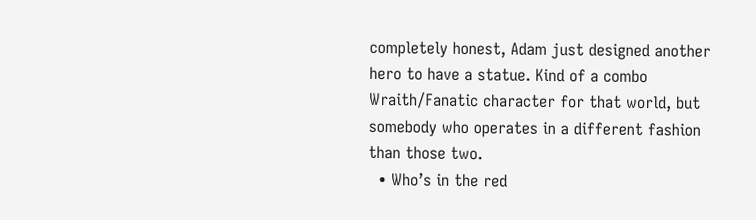completely honest, Adam just designed another hero to have a statue. Kind of a combo Wraith/Fanatic character for that world, but somebody who operates in a different fashion than those two.
  • Who’s in the red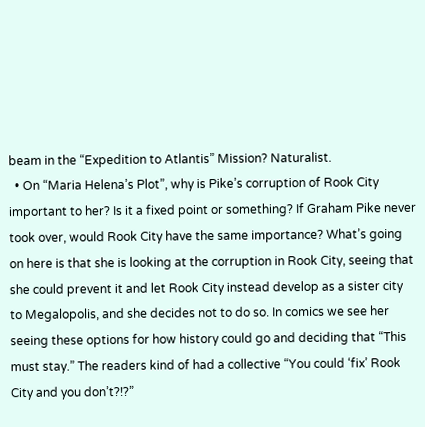beam in the “Expedition to Atlantis” Mission? Naturalist.
  • On “Maria Helena’s Plot”, why is Pike’s corruption of Rook City important to her? Is it a fixed point or something? If Graham Pike never took over, would Rook City have the same importance? What’s going on here is that she is looking at the corruption in Rook City, seeing that she could prevent it and let Rook City instead develop as a sister city to Megalopolis, and she decides not to do so. In comics we see her seeing these options for how history could go and deciding that “This must stay.” The readers kind of had a collective “You could ‘fix’ Rook City and you don’t?!?”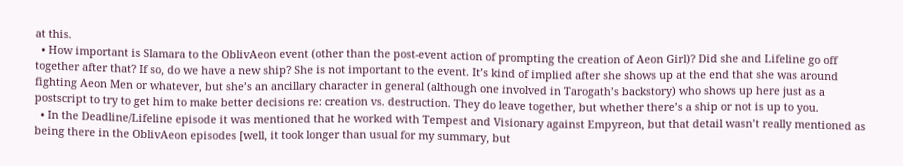at this.
  • How important is Slamara to the OblivAeon event (other than the post-event action of prompting the creation of Aeon Girl)? Did she and Lifeline go off together after that? If so, do we have a new ship? She is not important to the event. It’s kind of implied after she shows up at the end that she was around fighting Aeon Men or whatever, but she’s an ancillary character in general (although one involved in Tarogath’s backstory) who shows up here just as a postscript to try to get him to make better decisions re: creation vs. destruction. They do leave together, but whether there’s a ship or not is up to you.
  • In the Deadline/Lifeline episode it was mentioned that he worked with Tempest and Visionary against Empyreon, but that detail wasn’t really mentioned as being there in the OblivAeon episodes [well, it took longer than usual for my summary, but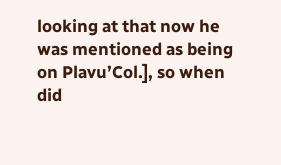looking at that now he was mentioned as being on Plavu’Col.], so when did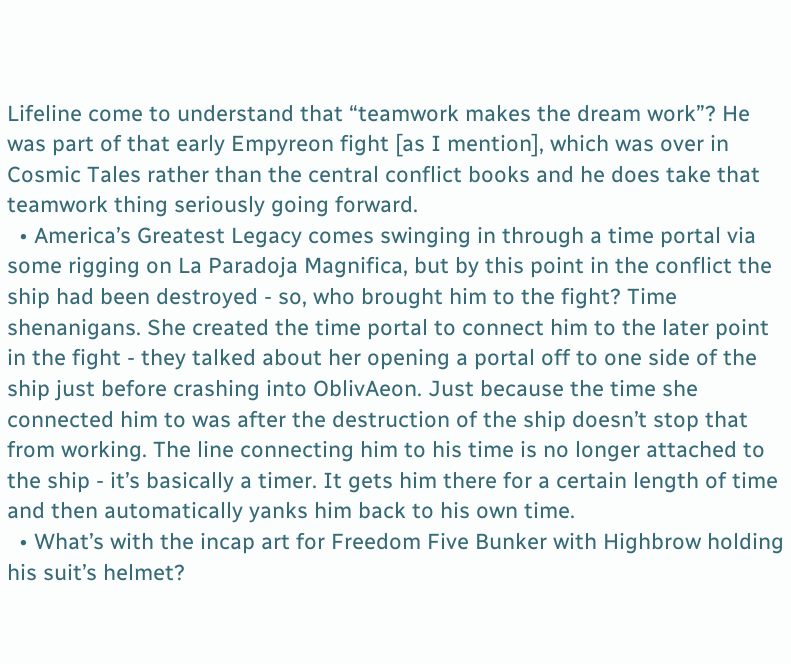Lifeline come to understand that “teamwork makes the dream work”? He was part of that early Empyreon fight [as I mention], which was over in Cosmic Tales rather than the central conflict books and he does take that teamwork thing seriously going forward.
  • America’s Greatest Legacy comes swinging in through a time portal via some rigging on La Paradoja Magnifica, but by this point in the conflict the ship had been destroyed - so, who brought him to the fight? Time shenanigans. She created the time portal to connect him to the later point in the fight - they talked about her opening a portal off to one side of the ship just before crashing into OblivAeon. Just because the time she connected him to was after the destruction of the ship doesn’t stop that from working. The line connecting him to his time is no longer attached to the ship - it’s basically a timer. It gets him there for a certain length of time and then automatically yanks him back to his own time.
  • What’s with the incap art for Freedom Five Bunker with Highbrow holding his suit’s helmet?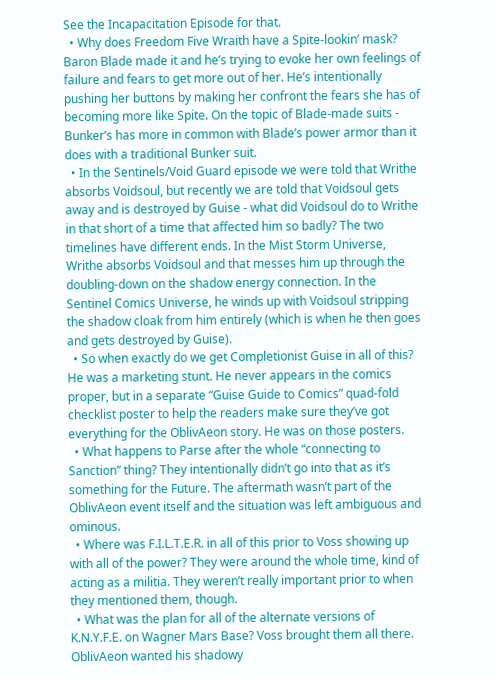See the Incapacitation Episode for that.
  • Why does Freedom Five Wraith have a Spite-lookin’ mask? Baron Blade made it and he’s trying to evoke her own feelings of failure and fears to get more out of her. He’s intentionally pushing her buttons by making her confront the fears she has of becoming more like Spite. On the topic of Blade-made suits - Bunker’s has more in common with Blade’s power armor than it does with a traditional Bunker suit.
  • In the Sentinels/Void Guard episode we were told that Writhe absorbs Voidsoul, but recently we are told that Voidsoul gets away and is destroyed by Guise - what did Voidsoul do to Writhe in that short of a time that affected him so badly? The two timelines have different ends. In the Mist Storm Universe, Writhe absorbs Voidsoul and that messes him up through the doubling-down on the shadow energy connection. In the Sentinel Comics Universe, he winds up with Voidsoul stripping the shadow cloak from him entirely (which is when he then goes and gets destroyed by Guise).
  • So when exactly do we get Completionist Guise in all of this? He was a marketing stunt. He never appears in the comics proper, but in a separate “Guise Guide to Comics” quad-fold checklist poster to help the readers make sure they’ve got everything for the OblivAeon story. He was on those posters.
  • What happens to Parse after the whole “connecting to Sanction” thing? They intentionally didn’t go into that as it’s something for the Future. The aftermath wasn’t part of the OblivAeon event itself and the situation was left ambiguous and ominous.
  • Where was F.I.L.T.E.R. in all of this prior to Voss showing up with all of the power? They were around the whole time, kind of acting as a militia. They weren’t really important prior to when they mentioned them, though.
  • What was the plan for all of the alternate versions of K.N.Y.F.E. on Wagner Mars Base? Voss brought them all there. OblivAeon wanted his shadowy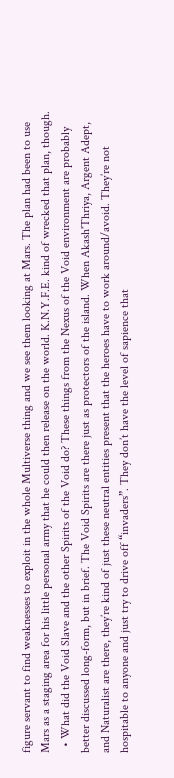figure servant to find weaknesses to exploit in the whole Multiverse thing and we see them looking at Mars. The plan had been to use Mars as a staging area for his little personal army that he could then release on the world. K.N.Y.F.E. kind of wrecked that plan, though.
  • What did the Void Slave and the other Spirits of the Void do? These things from the Nexus of the Void environment are probably better discussed long-form, but in brief. The Void Spirits are there just as protectors of the island. When Akash'Thriya, Argent Adept, and Naturalist are there, they’re kind of just these neutral entities present that the heroes have to work around/avoid. They’re not hospitable to anyone and just try to drive off “invaders”. They don’t have the level of sapience that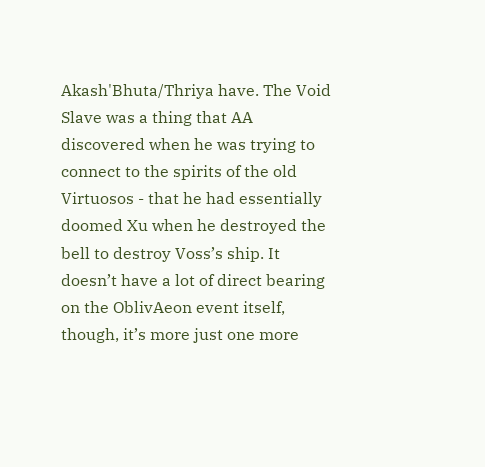Akash'Bhuta/Thriya have. The Void Slave was a thing that AA discovered when he was trying to connect to the spirits of the old Virtuosos - that he had essentially doomed Xu when he destroyed the bell to destroy Voss’s ship. It doesn’t have a lot of direct bearing on the OblivAeon event itself, though, it’s more just one more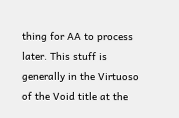thing for AA to process later. This stuff is generally in the Virtuoso of the Void title at the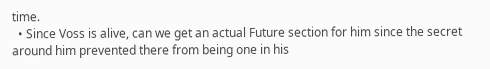time.
  • Since Voss is alive, can we get an actual Future section for him since the secret around him prevented there from being one in his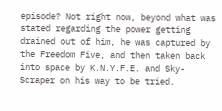episode? Not right now, beyond what was stated regarding the power getting drained out of him, he was captured by the Freedom Five, and then taken back into space by K.N.Y.F.E. and Sky-Scraper on his way to be tried.